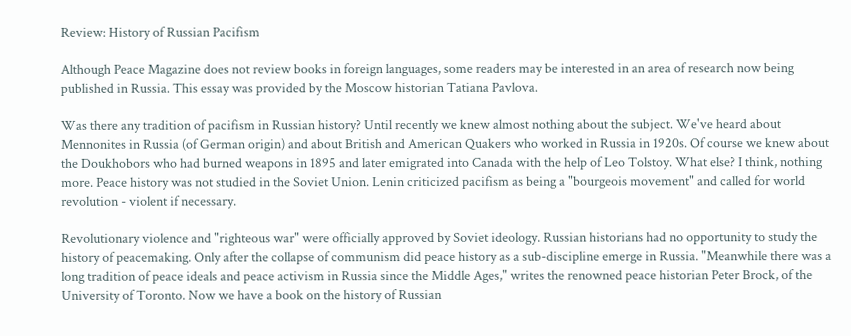Review: History of Russian Pacifism

Although Peace Magazine does not review books in foreign languages, some readers may be interested in an area of research now being published in Russia. This essay was provided by the Moscow historian Tatiana Pavlova.

Was there any tradition of pacifism in Russian history? Until recently we knew almost nothing about the subject. We've heard about Mennonites in Russia (of German origin) and about British and American Quakers who worked in Russia in 1920s. Of course we knew about the Doukhobors who had burned weapons in 1895 and later emigrated into Canada with the help of Leo Tolstoy. What else? I think, nothing more. Peace history was not studied in the Soviet Union. Lenin criticized pacifism as being a "bourgeois movement" and called for world revolution - violent if necessary.

Revolutionary violence and "righteous war" were officially approved by Soviet ideology. Russian historians had no opportunity to study the history of peacemaking. Only after the collapse of communism did peace history as a sub-discipline emerge in Russia. "Meanwhile there was a long tradition of peace ideals and peace activism in Russia since the Middle Ages," writes the renowned peace historian Peter Brock, of the University of Toronto. Now we have a book on the history of Russian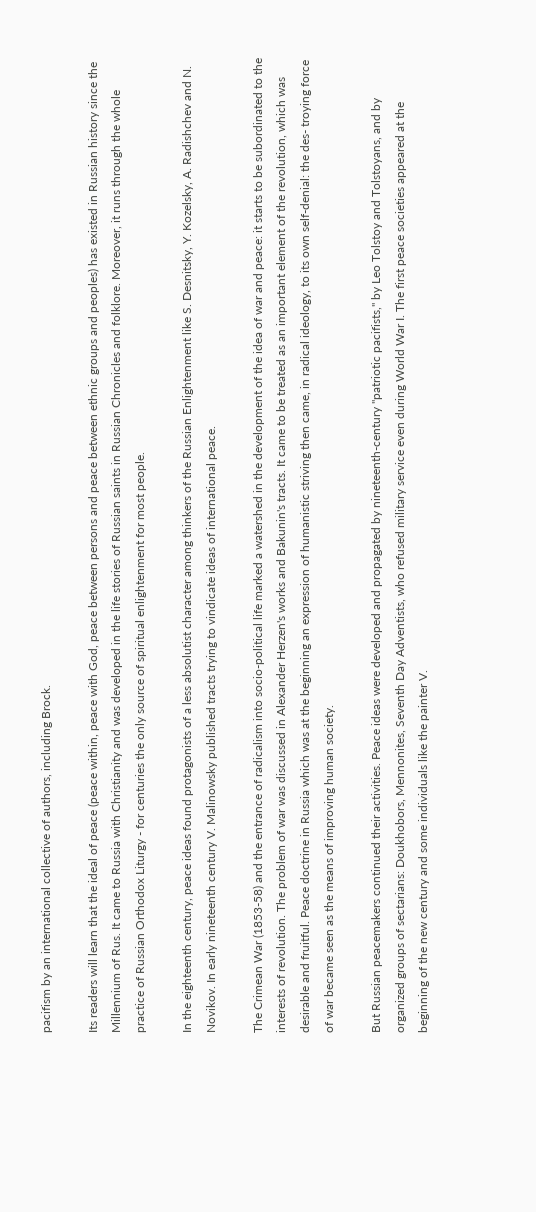pacifism by an international collective of authors, including Brock.

Its readers will learn that the ideal of peace (peace within, peace with God, peace between persons and peace between ethnic groups and peoples) has existed in Russian history since the Millennium of Rus. It came to Russia with Christianity and was developed in the life stories of Russian saints in Russian Chronicles and folklore. Moreover, it runs through the whole practice of Russian Orthodox Liturgy - for centuries the only source of spiritual enlightenment for most people.

In the eighteenth century, peace ideas found protagonists of a less absolutist character among thinkers of the Russian Enlightenment like S. Desnitsky, Y. Kozelsky, A. Radishchev and N. Novikov. In early nineteenth century V. Malinowsky published tracts trying to vindicate ideas of international peace.

The Crimean War (1853-58) and the entrance of radicalism into socio-political life marked a watershed in the development of the idea of war and peace: it starts to be subordinated to the interests of revolution. The problem of war was discussed in Alexander Herzen's works and Bakunin's tracts. It came to be treated as an important element of the revolution, which was desirable and fruitful. Peace doctrine in Russia which was at the beginning an expression of humanistic striving then came, in radical ideology, to its own self-denial: the des- troying force of war became seen as the means of improving human society.

But Russian peacemakers continued their activities. Peace ideas were developed and propagated by nineteenth-century "patriotic pacifists," by Leo Tolstoy and Tolstoyans, and by organized groups of sectarians: Doukhobors, Mennonites, Seventh Day Adventists, who refused military service even during World War I. The first peace societies appeared at the beginning of the new century and some individuals like the painter V.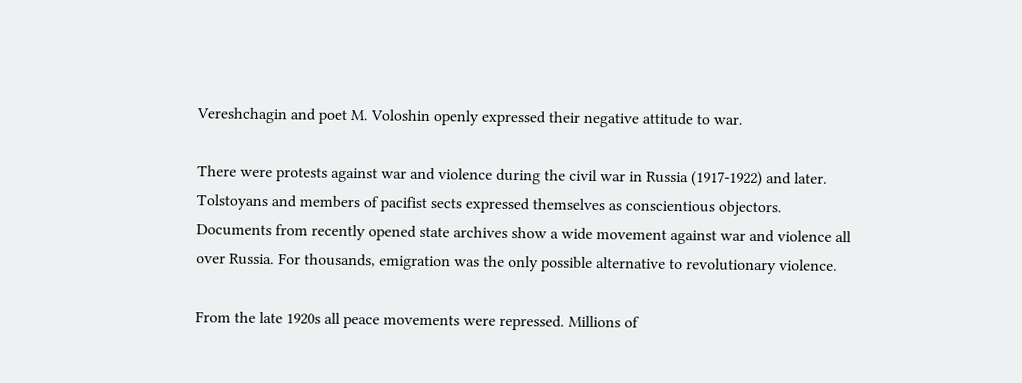Vereshchagin and poet M. Voloshin openly expressed their negative attitude to war.

There were protests against war and violence during the civil war in Russia (1917-1922) and later. Tolstoyans and members of pacifist sects expressed themselves as conscientious objectors. Documents from recently opened state archives show a wide movement against war and violence all over Russia. For thousands, emigration was the only possible alternative to revolutionary violence.

From the late 1920s all peace movements were repressed. Millions of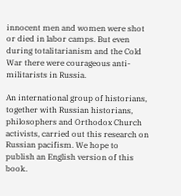innocent men and women were shot or died in labor camps. But even during totalitarianism and the Cold War there were courageous anti-militarists in Russia.

An international group of historians, together with Russian historians, philosophers and Orthodox Church activists, carried out this research on Russian pacifism. We hope to publish an English version of this book.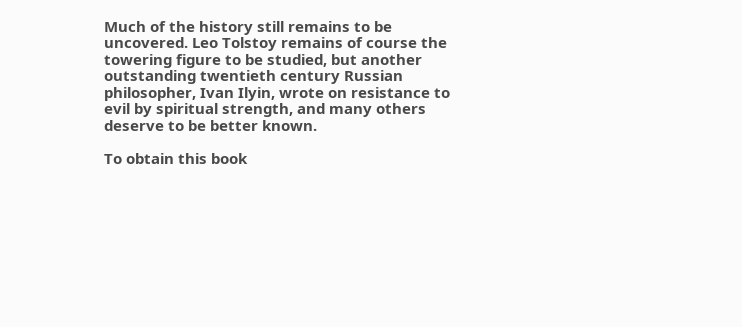Much of the history still remains to be uncovered. Leo Tolstoy remains of course the towering figure to be studied, but another outstanding twentieth century Russian philosopher, Ivan Ilyin, wrote on resistance to evil by spiritual strength, and many others deserve to be better known.

To obtain this book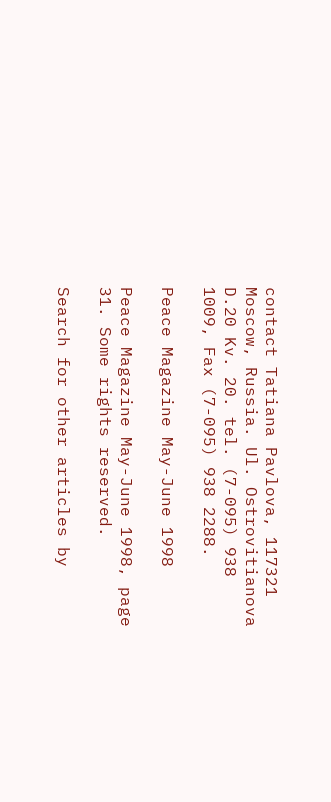contact Tatiana Pavlova, 117321 Moscow, Russia. Ul. Ostrovitianova D.20 Kv. 20. tel. (7-095) 938 1009, Fax (7-095) 938 2288.

Peace Magazine May-June 1998

Peace Magazine May-June 1998, page 31. Some rights reserved.

Search for other articles by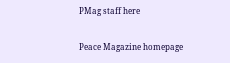PMag staff here

Peace Magazine homepage